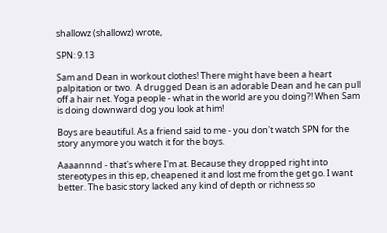shallowz (shallowz) wrote,

SPN: 9.13

Sam and Dean in workout clothes! There might have been a heart palpitation or two.  A drugged Dean is an adorable Dean and he can pull off a hair net. Yoga people - what in the world are you doing?! When Sam is doing downward dog you look at him!

Boys are beautiful. As a friend said to me - you don't watch SPN for the story anymore you watch it for the boys.

Aaaannnd - that's where I'm at. Because they dropped right into stereotypes in this ep, cheapened it and lost me from the get go. I want better. The basic story lacked any kind of depth or richness so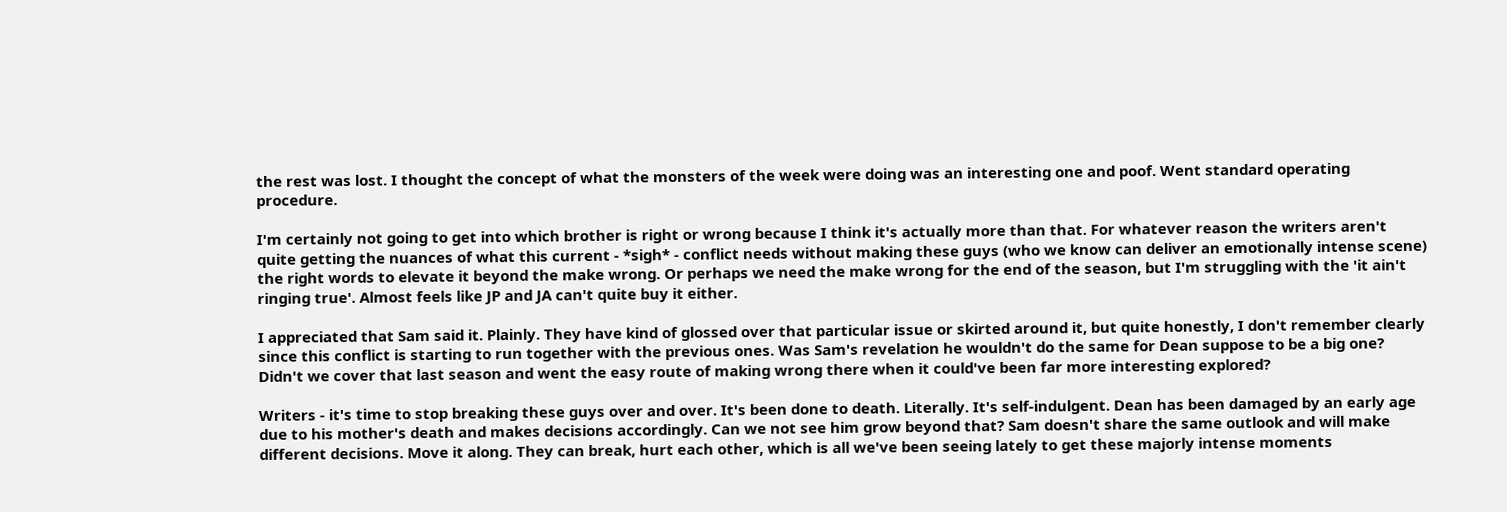the rest was lost. I thought the concept of what the monsters of the week were doing was an interesting one and poof. Went standard operating procedure.

I'm certainly not going to get into which brother is right or wrong because I think it's actually more than that. For whatever reason the writers aren't quite getting the nuances of what this current - *sigh* - conflict needs without making these guys (who we know can deliver an emotionally intense scene) the right words to elevate it beyond the make wrong. Or perhaps we need the make wrong for the end of the season, but I'm struggling with the 'it ain't ringing true'. Almost feels like JP and JA can't quite buy it either.

I appreciated that Sam said it. Plainly. They have kind of glossed over that particular issue or skirted around it, but quite honestly, I don't remember clearly since this conflict is starting to run together with the previous ones. Was Sam's revelation he wouldn't do the same for Dean suppose to be a big one? Didn't we cover that last season and went the easy route of making wrong there when it could've been far more interesting explored?

Writers - it's time to stop breaking these guys over and over. It's been done to death. Literally. It's self-indulgent. Dean has been damaged by an early age due to his mother's death and makes decisions accordingly. Can we not see him grow beyond that? Sam doesn't share the same outlook and will make different decisions. Move it along. They can break, hurt each other, which is all we've been seeing lately to get these majorly intense moments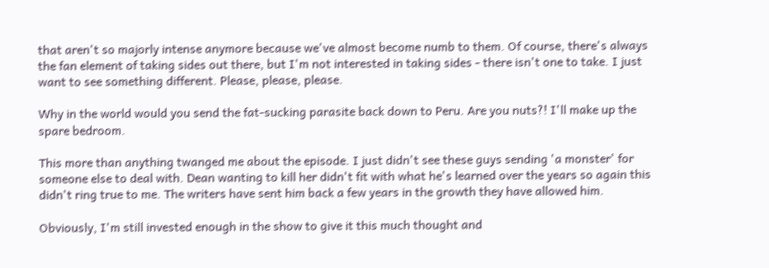that aren't so majorly intense anymore because we've almost become numb to them. Of course, there's always the fan element of taking sides out there, but I'm not interested in taking sides - there isn't one to take. I just want to see something different. Please, please, please.

Why in the world would you send the fat-sucking parasite back down to Peru. Are you nuts?! I'll make up the spare bedroom.

This more than anything twanged me about the episode. I just didn't see these guys sending 'a monster' for someone else to deal with. Dean wanting to kill her didn't fit with what he's learned over the years so again this didn't ring true to me. The writers have sent him back a few years in the growth they have allowed him.

Obviously, I'm still invested enough in the show to give it this much thought and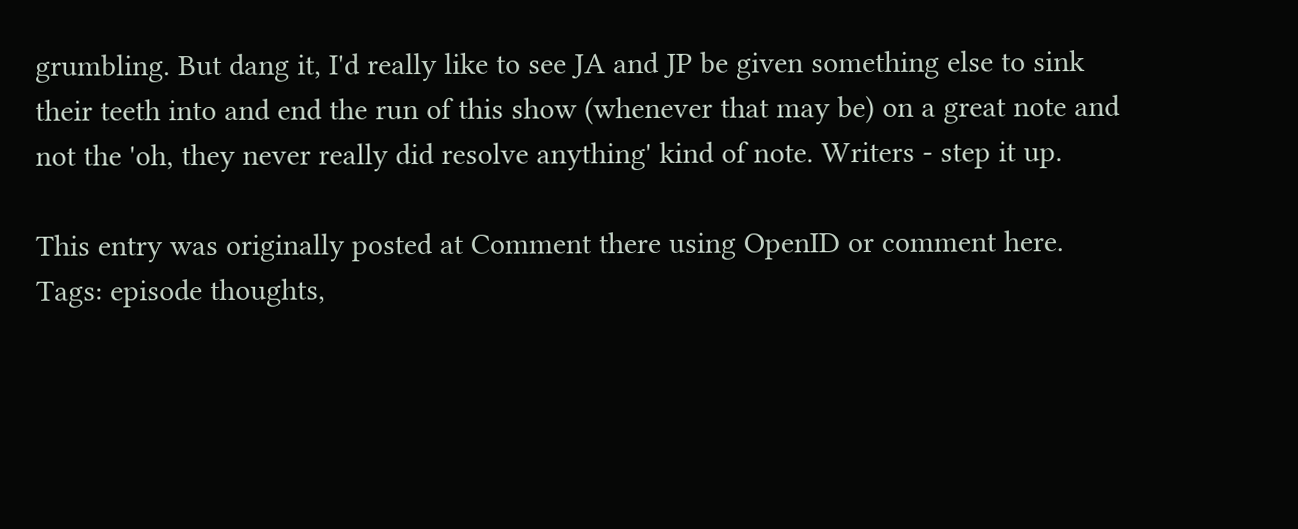grumbling. But dang it, I'd really like to see JA and JP be given something else to sink their teeth into and end the run of this show (whenever that may be) on a great note and not the 'oh, they never really did resolve anything' kind of note. Writers - step it up.

This entry was originally posted at Comment there using OpenID or comment here.
Tags: episode thoughts,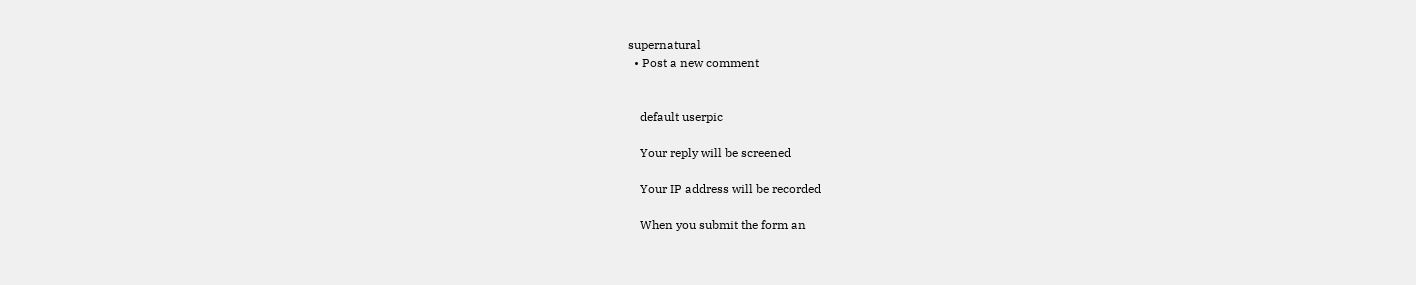supernatural
  • Post a new comment


    default userpic

    Your reply will be screened

    Your IP address will be recorded

    When you submit the form an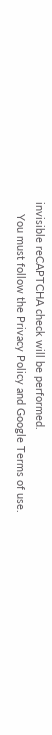invisible reCAPTCHA check will be performed.
    You must follow the Privacy Policy and Google Terms of use.